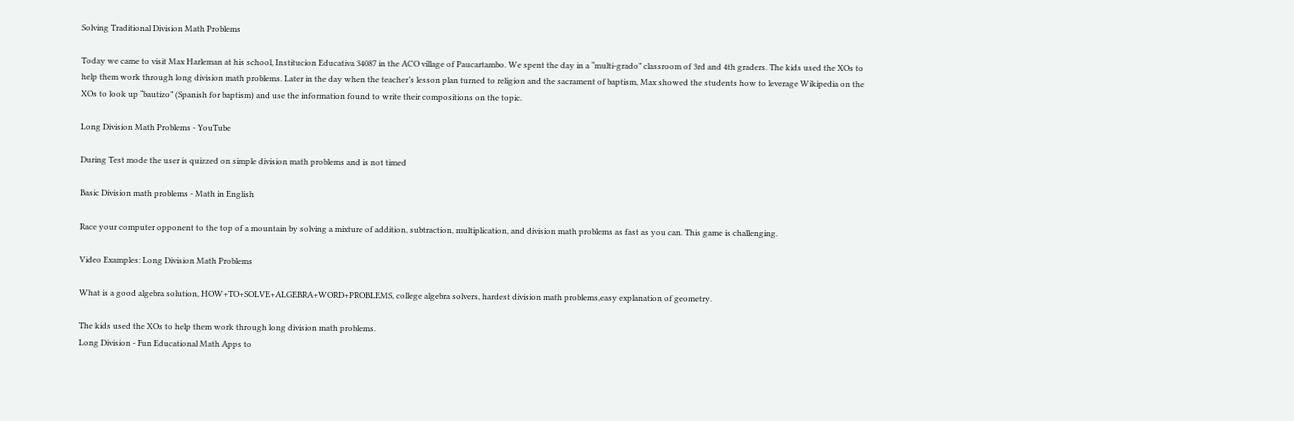Solving Traditional Division Math Problems

Today we came to visit Max Harleman at his school, Institucion Educativa 34087 in the ACO village of Paucartambo. We spent the day in a “multi-grado” classroom of 3rd and 4th graders. The kids used the XOs to help them work through long division math problems. Later in the day when the teacher’s lesson plan turned to religion and the sacrament of baptism, Max showed the students how to leverage Wikipedia on the XOs to look up “bautizo” (Spanish for baptism) and use the information found to write their compositions on the topic.

Long Division Math Problems - YouTube

During Test mode the user is quizzed on simple division math problems and is not timed

Basic Division math problems - Math in English

Race your computer opponent to the top of a mountain by solving a mixture of addition, subtraction, multiplication, and division math problems as fast as you can. This game is challenging.

Video Examples: Long Division Math Problems

What is a good algebra solution, HOW+TO+SOLVE+ALGEBRA+WORD+PROBLEMS, college algebra solvers, hardest division math problems,easy explanation of geometry.

The kids used the XOs to help them work through long division math problems.
Long Division - Fun Educational Math Apps to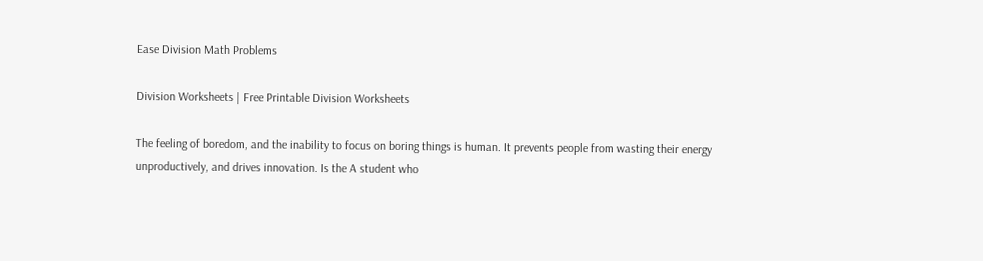Ease Division Math Problems

Division Worksheets | Free Printable Division Worksheets

The feeling of boredom, and the inability to focus on boring things is human. It prevents people from wasting their energy unproductively, and drives innovation. Is the A student who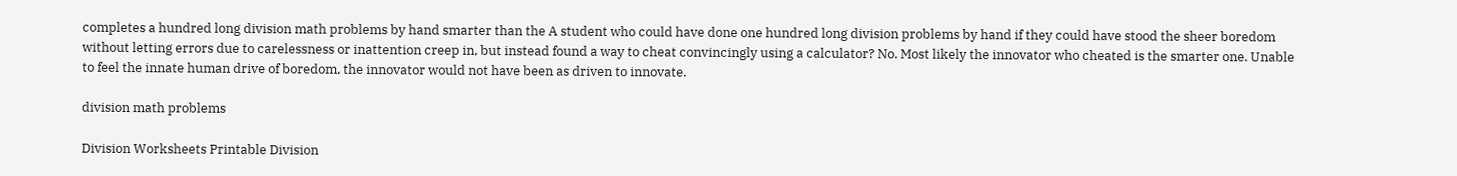completes a hundred long division math problems by hand smarter than the A student who could have done one hundred long division problems by hand if they could have stood the sheer boredom without letting errors due to carelessness or inattention creep in, but instead found a way to cheat convincingly using a calculator? No. Most likely the innovator who cheated is the smarter one. Unable to feel the innate human drive of boredom, the innovator would not have been as driven to innovate.

division math problems

Division Worksheets Printable Division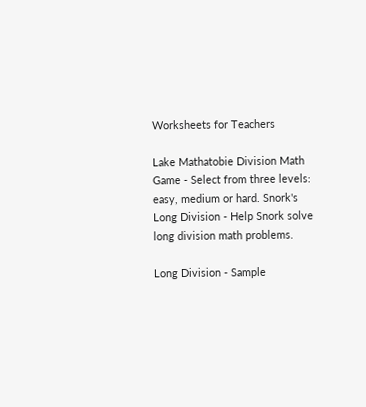Worksheets for Teachers

Lake Mathatobie Division Math Game - Select from three levels: easy, medium or hard. Snork's Long Division - Help Snork solve long division math problems.

Long Division - Sample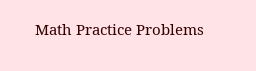Math Practice Problems